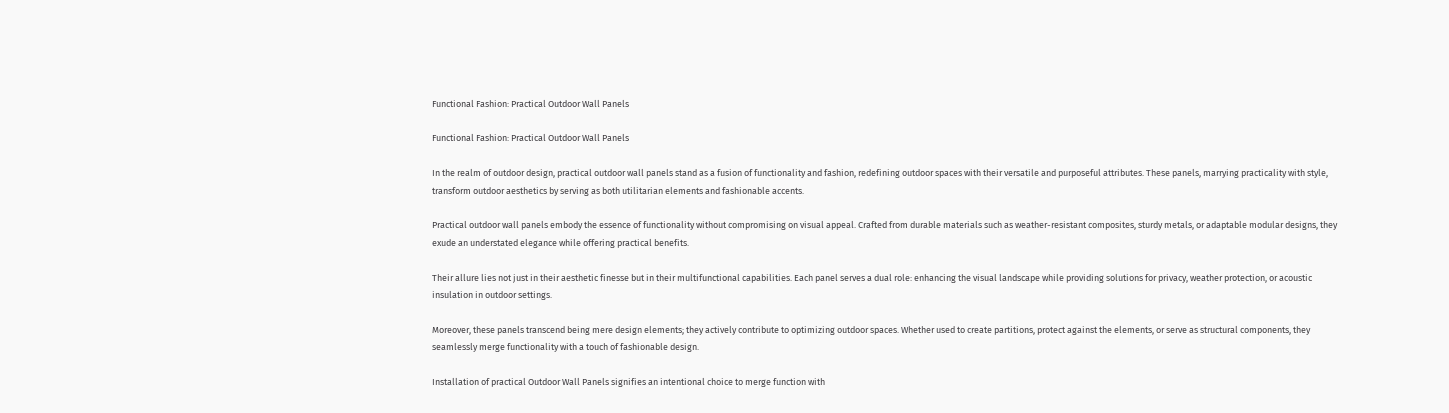Functional Fashion: Practical Outdoor Wall Panels

Functional Fashion: Practical Outdoor Wall Panels

In the realm of outdoor design, practical outdoor wall panels stand as a fusion of functionality and fashion, redefining outdoor spaces with their versatile and purposeful attributes. These panels, marrying practicality with style, transform outdoor aesthetics by serving as both utilitarian elements and fashionable accents.

Practical outdoor wall panels embody the essence of functionality without compromising on visual appeal. Crafted from durable materials such as weather-resistant composites, sturdy metals, or adaptable modular designs, they exude an understated elegance while offering practical benefits.

Their allure lies not just in their aesthetic finesse but in their multifunctional capabilities. Each panel serves a dual role: enhancing the visual landscape while providing solutions for privacy, weather protection, or acoustic insulation in outdoor settings.

Moreover, these panels transcend being mere design elements; they actively contribute to optimizing outdoor spaces. Whether used to create partitions, protect against the elements, or serve as structural components, they seamlessly merge functionality with a touch of fashionable design.

Installation of practical Outdoor Wall Panels signifies an intentional choice to merge function with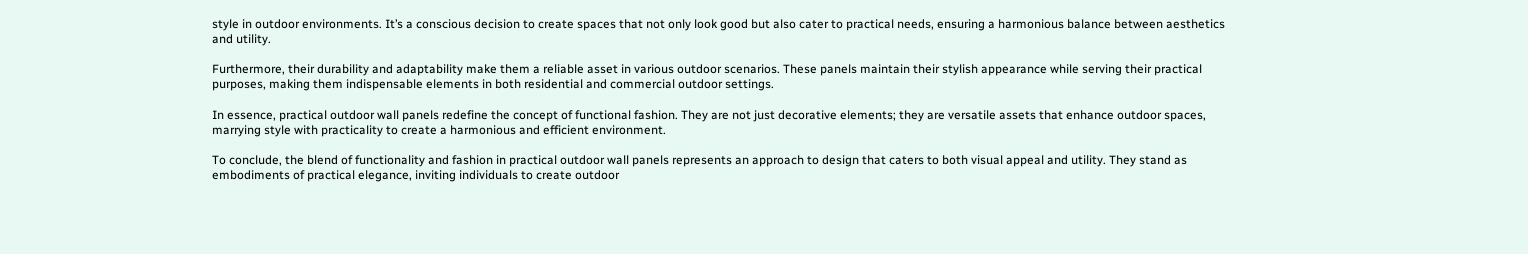style in outdoor environments. It’s a conscious decision to create spaces that not only look good but also cater to practical needs, ensuring a harmonious balance between aesthetics and utility.

Furthermore, their durability and adaptability make them a reliable asset in various outdoor scenarios. These panels maintain their stylish appearance while serving their practical purposes, making them indispensable elements in both residential and commercial outdoor settings.

In essence, practical outdoor wall panels redefine the concept of functional fashion. They are not just decorative elements; they are versatile assets that enhance outdoor spaces, marrying style with practicality to create a harmonious and efficient environment.

To conclude, the blend of functionality and fashion in practical outdoor wall panels represents an approach to design that caters to both visual appeal and utility. They stand as embodiments of practical elegance, inviting individuals to create outdoor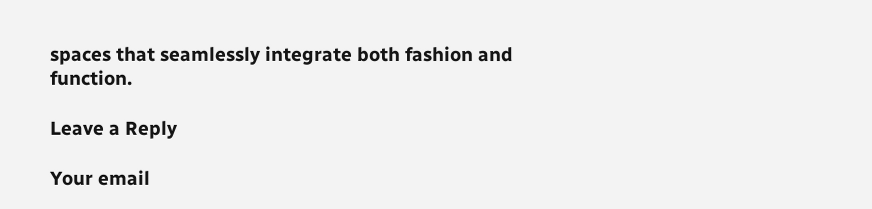spaces that seamlessly integrate both fashion and function.

Leave a Reply

Your email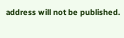address will not be published.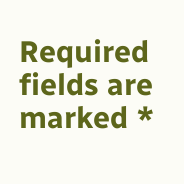Required fields are marked *